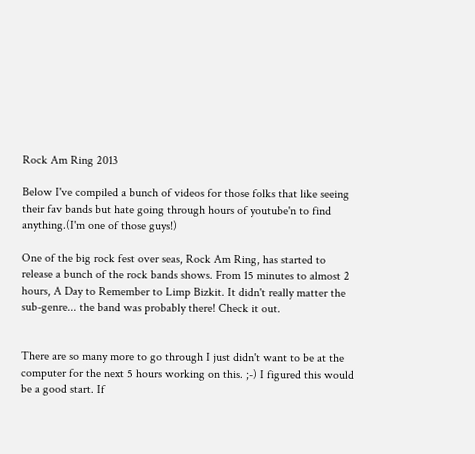Rock Am Ring 2013

Below I've compiled a bunch of videos for those folks that like seeing their fav bands but hate going through hours of youtube'n to find anything.(I'm one of those guys!)

One of the big rock fest over seas, Rock Am Ring, has started to release a bunch of the rock bands shows. From 15 minutes to almost 2 hours, A Day to Remember to Limp Bizkit. It didn't really matter the sub-genre... the band was probably there! Check it out.


There are so many more to go through I just didn't want to be at the computer for the next 5 hours working on this. ;-) I figured this would be a good start. If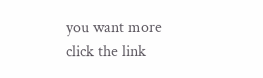you want more click the link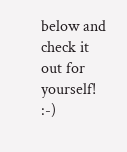below and check it out for yourself! :-)